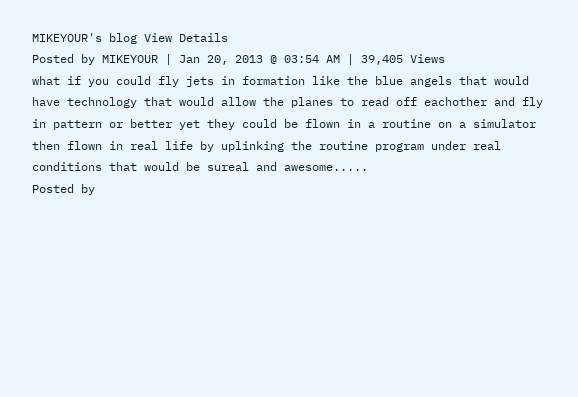MIKEYOUR's blog View Details
Posted by MIKEYOUR | Jan 20, 2013 @ 03:54 AM | 39,405 Views
what if you could fly jets in formation like the blue angels that would have technology that would allow the planes to read off eachother and fly in pattern or better yet they could be flown in a routine on a simulator then flown in real life by uplinking the routine program under real conditions that would be sureal and awesome.....
Posted by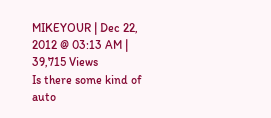MIKEYOUR | Dec 22, 2012 @ 03:13 AM | 39,715 Views
Is there some kind of auto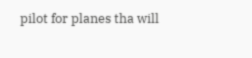pilot for planes tha will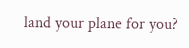land your plane for you?